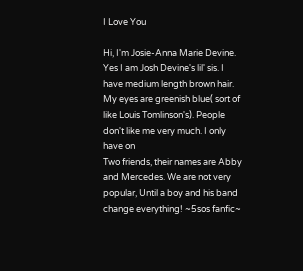I Love You

Hi, I'm Josie-Anna Marie Devine. Yes I am Josh Devine's lil' sis. I have medium length brown hair. My eyes are greenish blue( sort of like Louis Tomlinson's). People don't like me very much. I only have on
Two friends, their names are Abby and Mercedes. We are not very popular, Until a boy and his band change everything! ~5sos fanfic~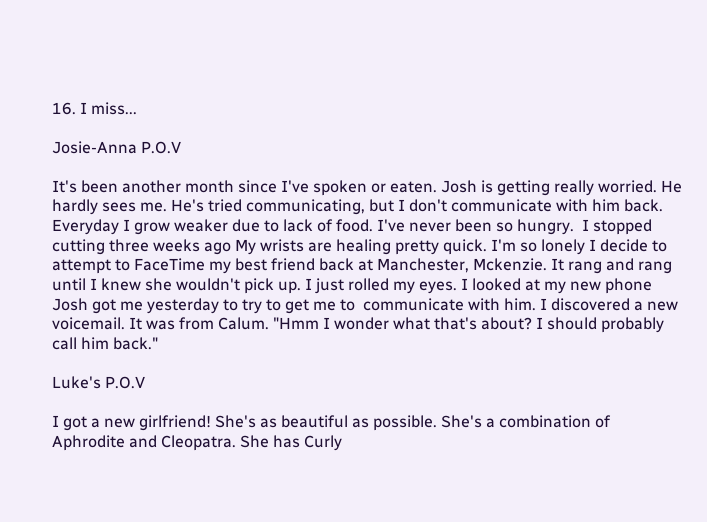16. I miss...

Josie-Anna P.O.V

It's been another month since I've spoken or eaten. Josh is getting really worried. He hardly sees me. He's tried communicating, but I don't communicate with him back. Everyday I grow weaker due to lack of food. I've never been so hungry.  I stopped cutting three weeks ago My wrists are healing pretty quick. I'm so lonely I decide to attempt to FaceTime my best friend back at Manchester, Mckenzie. It rang and rang until I knew she wouldn't pick up. I just rolled my eyes. I looked at my new phone Josh got me yesterday to try to get me to  communicate with him. I discovered a new voicemail. It was from Calum. "Hmm I wonder what that's about? I should probably call him back."

Luke's P.O.V

I got a new girlfriend! She's as beautiful as possible. She's a combination of Aphrodite and Cleopatra. She has Curly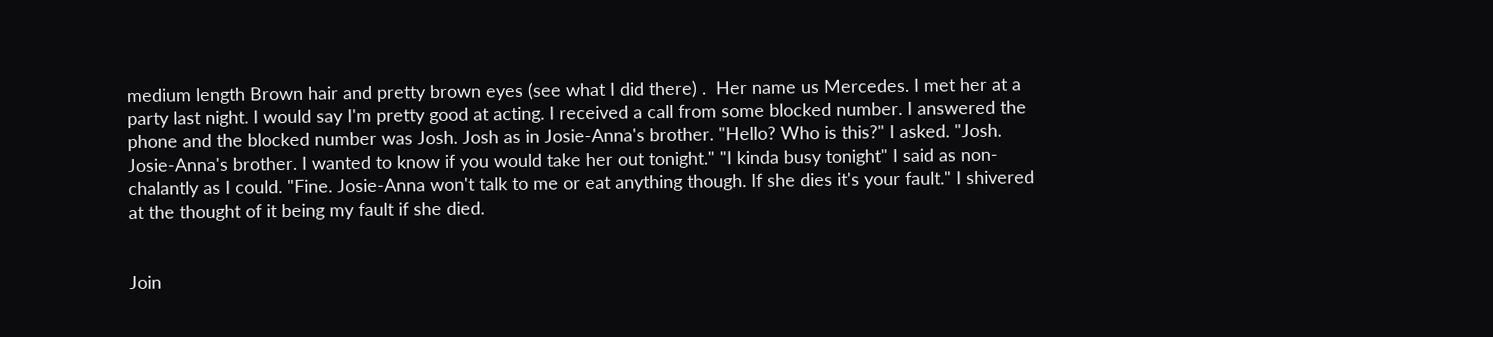medium length Brown hair and pretty brown eyes (see what I did there) .  Her name us Mercedes. I met her at a party last night. I would say I'm pretty good at acting. I received a call from some blocked number. I answered the phone and the blocked number was Josh. Josh as in Josie-Anna's brother. "Hello? Who is this?" I asked. "Josh. Josie-Anna's brother. I wanted to know if you would take her out tonight." "I kinda busy tonight" I said as non-chalantly as I could. "Fine. Josie-Anna won't talk to me or eat anything though. If she dies it's your fault." I shivered at the thought of it being my fault if she died.


Join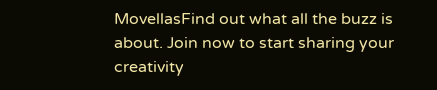MovellasFind out what all the buzz is about. Join now to start sharing your creativity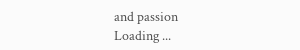and passion
Loading ...